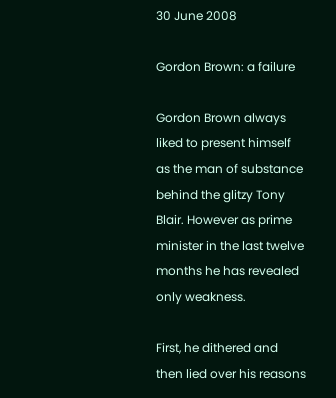30 June 2008

Gordon Brown: a failure

Gordon Brown always liked to present himself as the man of substance behind the glitzy Tony Blair. However as prime minister in the last twelve months he has revealed only weakness.

First, he dithered and then lied over his reasons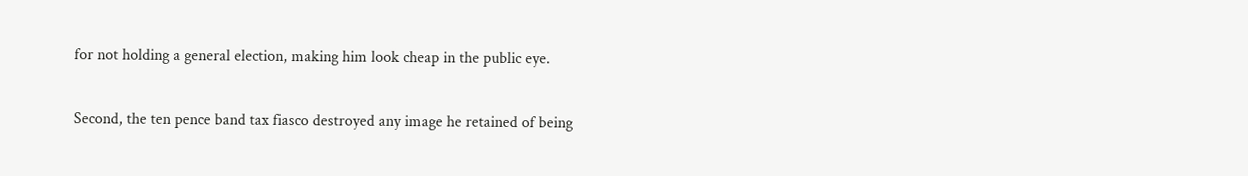for not holding a general election, making him look cheap in the public eye.

Second, the ten pence band tax fiasco destroyed any image he retained of being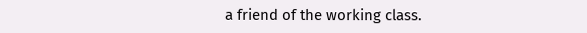a friend of the working class.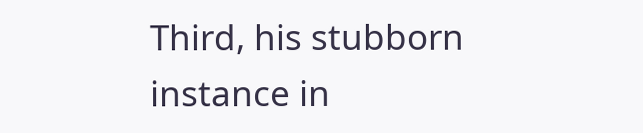Third, his stubborn instance in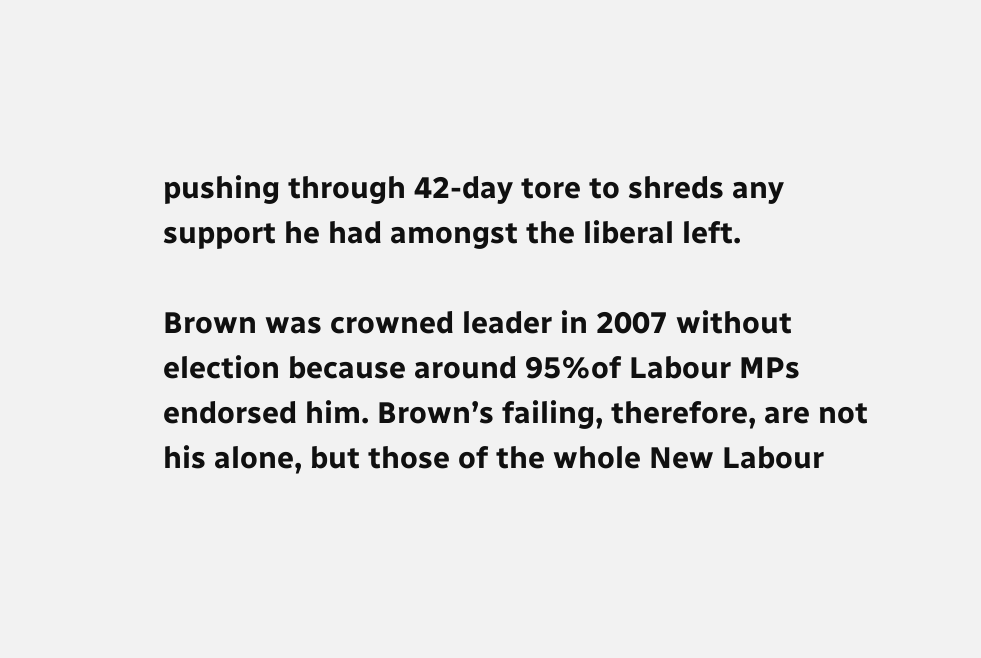pushing through 42-day tore to shreds any support he had amongst the liberal left.

Brown was crowned leader in 2007 without election because around 95%of Labour MPs endorsed him. Brown’s failing, therefore, are not his alone, but those of the whole New Labour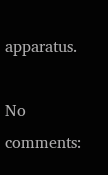apparatus.

No comments: